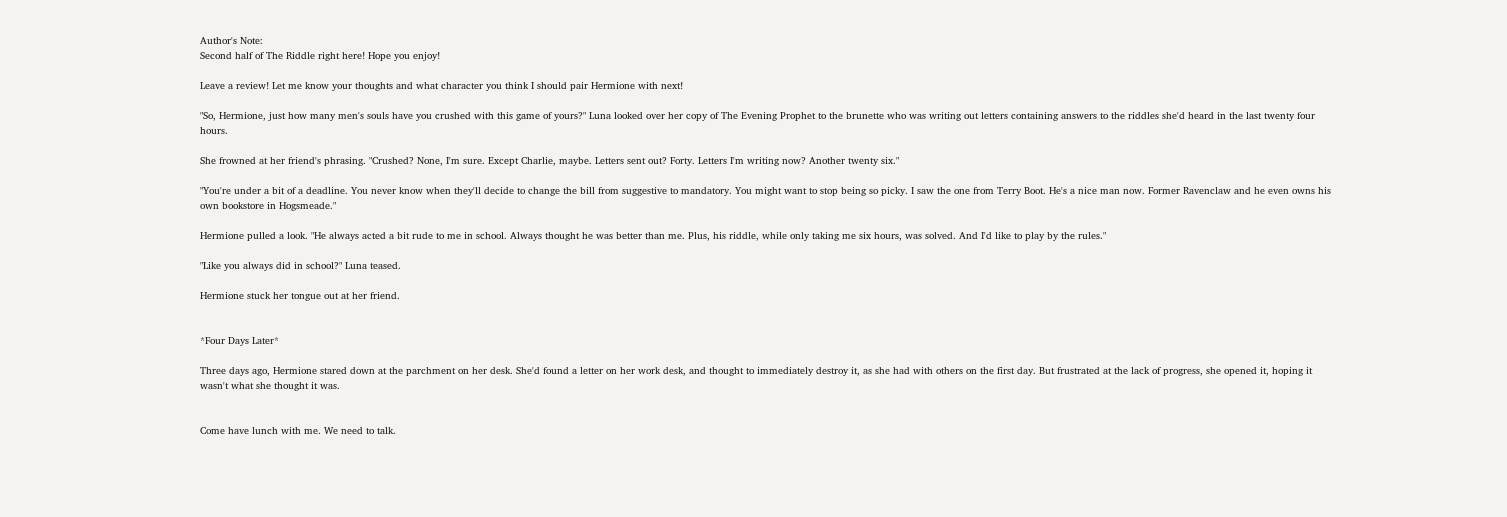Author's Note:
Second half of The Riddle right here! Hope you enjoy!

Leave a review! Let me know your thoughts and what character you think I should pair Hermione with next!

"So, Hermione, just how many men's souls have you crushed with this game of yours?" Luna looked over her copy of The Evening Prophet to the brunette who was writing out letters containing answers to the riddles she'd heard in the last twenty four hours.

She frowned at her friend's phrasing. "Crushed? None, I'm sure. Except Charlie, maybe. Letters sent out? Forty. Letters I'm writing now? Another twenty six."

"You're under a bit of a deadline. You never know when they'll decide to change the bill from suggestive to mandatory. You might want to stop being so picky. I saw the one from Terry Boot. He's a nice man now. Former Ravenclaw and he even owns his own bookstore in Hogsmeade."

Hermione pulled a look. "He always acted a bit rude to me in school. Always thought he was better than me. Plus, his riddle, while only taking me six hours, was solved. And I'd like to play by the rules."

"Like you always did in school?" Luna teased.

Hermione stuck her tongue out at her friend.


*Four Days Later*

Three days ago, Hermione stared down at the parchment on her desk. She'd found a letter on her work desk, and thought to immediately destroy it, as she had with others on the first day. But frustrated at the lack of progress, she opened it, hoping it wasn't what she thought it was.


Come have lunch with me. We need to talk.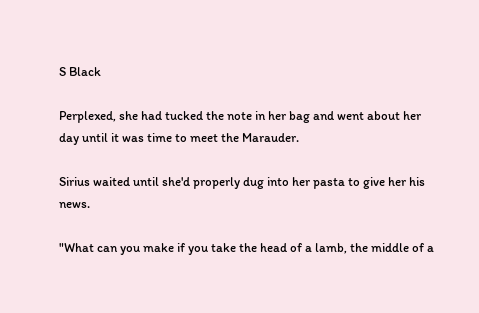S Black

Perplexed, she had tucked the note in her bag and went about her day until it was time to meet the Marauder.

Sirius waited until she'd properly dug into her pasta to give her his news.

"What can you make if you take the head of a lamb, the middle of a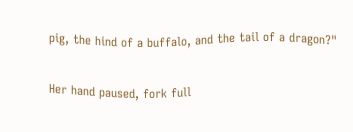pig, the hind of a buffalo, and the tail of a dragon?"

Her hand paused, fork full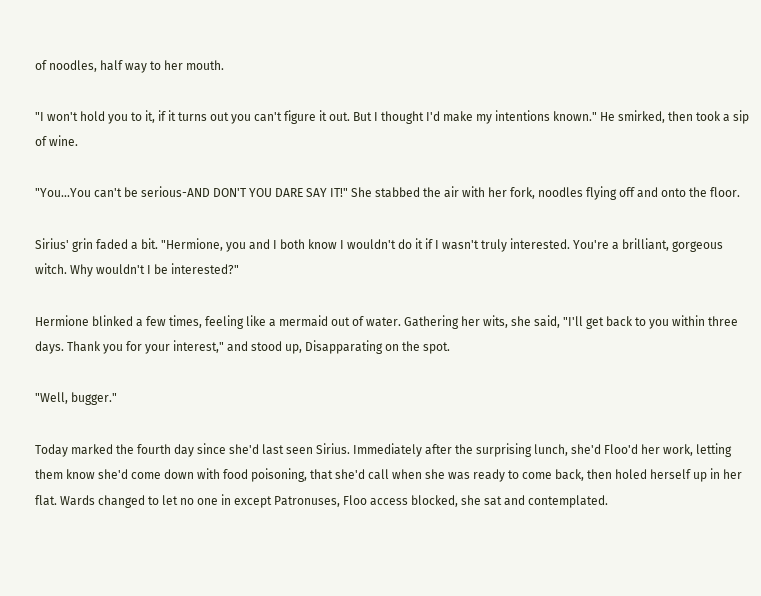of noodles, half way to her mouth.

"I won't hold you to it, if it turns out you can't figure it out. But I thought I'd make my intentions known." He smirked, then took a sip of wine.

"You...You can't be serious-AND DON'T YOU DARE SAY IT!" She stabbed the air with her fork, noodles flying off and onto the floor.

Sirius' grin faded a bit. "Hermione, you and I both know I wouldn't do it if I wasn't truly interested. You're a brilliant, gorgeous witch. Why wouldn't I be interested?"

Hermione blinked a few times, feeling like a mermaid out of water. Gathering her wits, she said, "I'll get back to you within three days. Thank you for your interest," and stood up, Disapparating on the spot.

"Well, bugger."

Today marked the fourth day since she'd last seen Sirius. Immediately after the surprising lunch, she'd Floo'd her work, letting them know she'd come down with food poisoning, that she'd call when she was ready to come back, then holed herself up in her flat. Wards changed to let no one in except Patronuses, Floo access blocked, she sat and contemplated.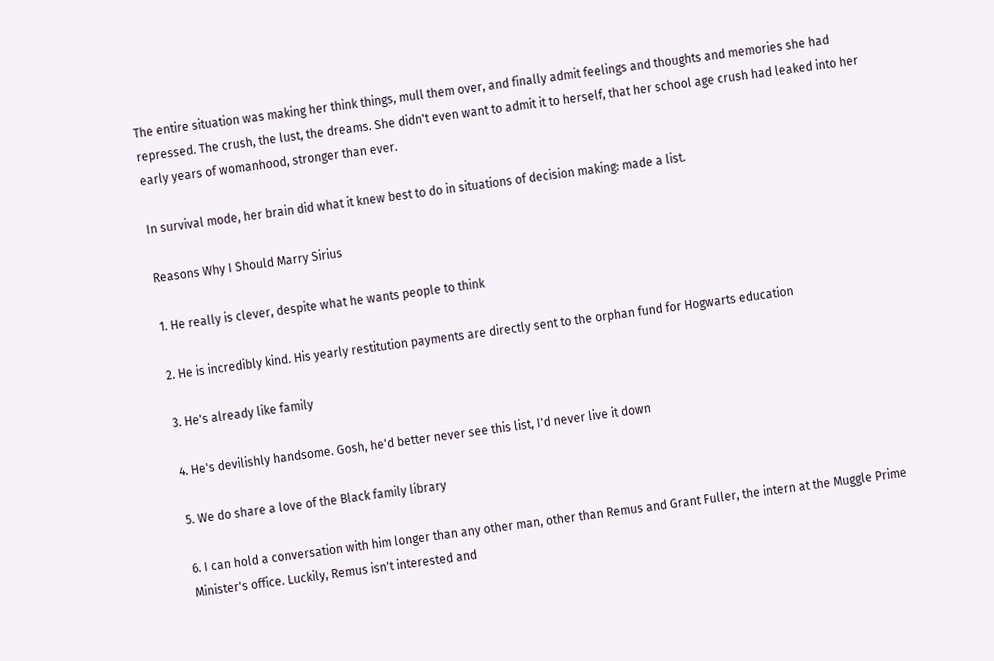The entire situation was making her think things, mull them over, and finally admit feelings and thoughts and memories she had repressed. The crush, the lust, the dreams. She didn't even want to admit it to herself, that her school age crush had leaked into her early years of womanhood, stronger than ever.

In survival mode, her brain did what it knew best to do in situations of decision making: made a list.

Reasons Why I Should Marry Sirius

1. He really is clever, despite what he wants people to think

2. He is incredibly kind. His yearly restitution payments are directly sent to the orphan fund for Hogwarts education

3. He's already like family

4. He's devilishly handsome. Gosh, he'd better never see this list, I'd never live it down

5. We do share a love of the Black family library

6. I can hold a conversation with him longer than any other man, other than Remus and Grant Fuller, the intern at the Muggle Prime Minister's office. Luckily, Remus isn't interested and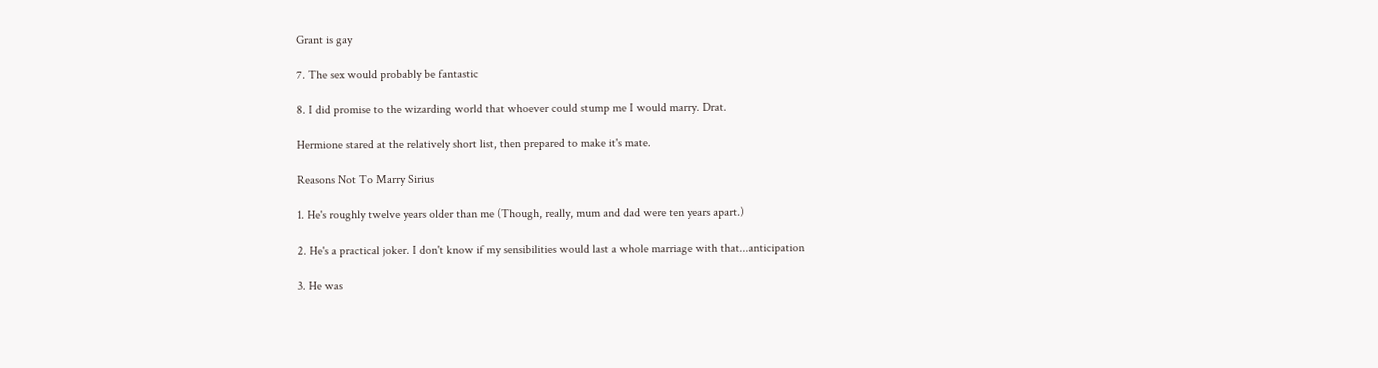Grant is gay

7. The sex would probably be fantastic

8. I did promise to the wizarding world that whoever could stump me I would marry. Drat.

Hermione stared at the relatively short list, then prepared to make it's mate.

Reasons Not To Marry Sirius

1. He's roughly twelve years older than me (Though, really, mum and dad were ten years apart.)

2. He's a practical joker. I don't know if my sensibilities would last a whole marriage with that...anticipation

3. He was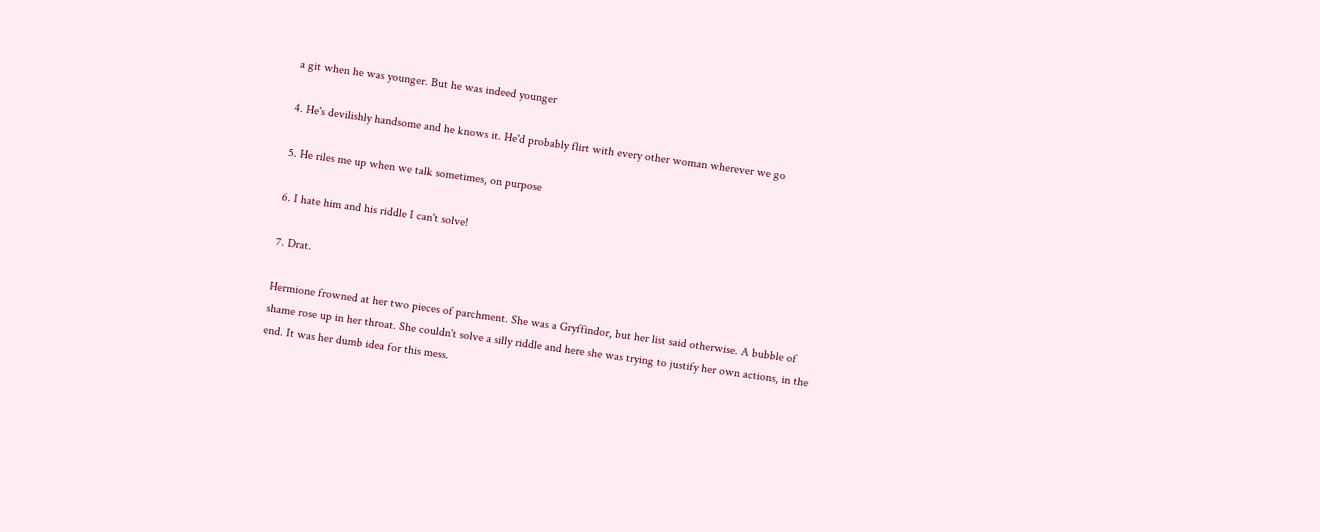a git when he was younger. But he was indeed younger

4. He's devilishly handsome and he knows it. He'd probably flirt with every other woman wherever we go

5. He riles me up when we talk sometimes, on purpose

6. I hate him and his riddle I can't solve!

7. Drat.

Hermione frowned at her two pieces of parchment. She was a Gryffindor, but her list said otherwise. A bubble of shame rose up in her throat. She couldn't solve a silly riddle and here she was trying to justify her own actions, in the end. It was her dumb idea for this mess.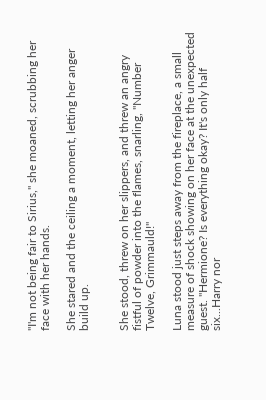"I'm not being fair to Sirius," she moaned, scrubbing her face with her hands.

She stared and the ceiling a moment, letting her anger build up.


She stood, threw on her slippers, and threw an angry fistful of powder into the flames, snarling, "Number Twelve, Grimmauld!"

Luna stood just steps away from the fireplace, a small measure of shock showing on her face at the unexpected guest. "Hermione? Is everything okay? It's only half six...Harry nor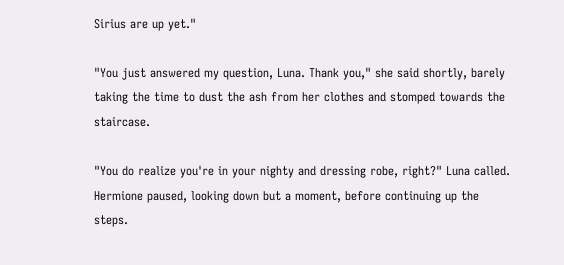Sirius are up yet."

"You just answered my question, Luna. Thank you," she said shortly, barely taking the time to dust the ash from her clothes and stomped towards the staircase.

"You do realize you're in your nighty and dressing robe, right?" Luna called. Hermione paused, looking down but a moment, before continuing up the steps.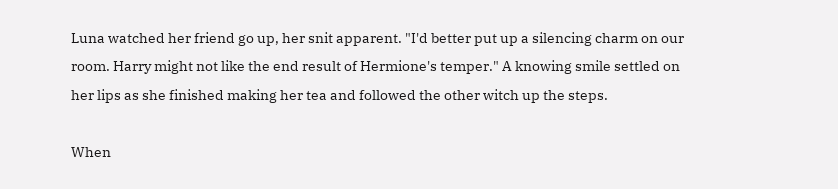Luna watched her friend go up, her snit apparent. "I'd better put up a silencing charm on our room. Harry might not like the end result of Hermione's temper." A knowing smile settled on her lips as she finished making her tea and followed the other witch up the steps.

When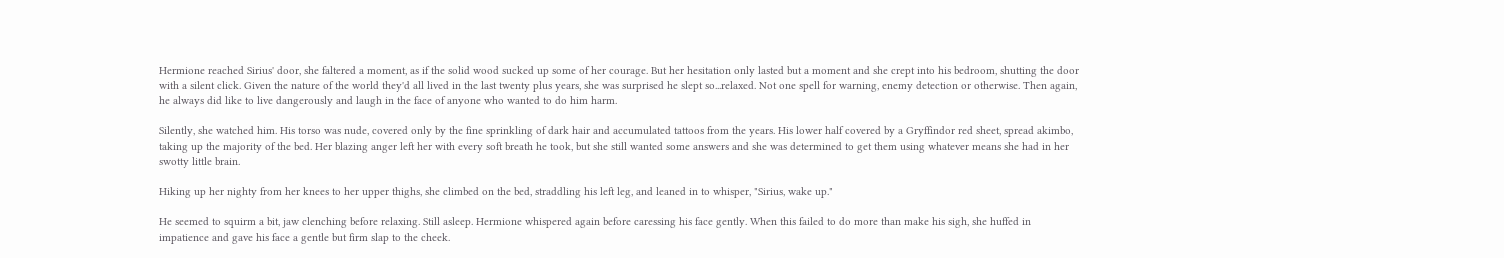Hermione reached Sirius' door, she faltered a moment, as if the solid wood sucked up some of her courage. But her hesitation only lasted but a moment and she crept into his bedroom, shutting the door with a silent click. Given the nature of the world they'd all lived in the last twenty plus years, she was surprised he slept so...relaxed. Not one spell for warning, enemy detection or otherwise. Then again, he always did like to live dangerously and laugh in the face of anyone who wanted to do him harm.

Silently, she watched him. His torso was nude, covered only by the fine sprinkling of dark hair and accumulated tattoos from the years. His lower half covered by a Gryffindor red sheet, spread akimbo, taking up the majority of the bed. Her blazing anger left her with every soft breath he took, but she still wanted some answers and she was determined to get them using whatever means she had in her swotty little brain.

Hiking up her nighty from her knees to her upper thighs, she climbed on the bed, straddling his left leg, and leaned in to whisper, "Sirius, wake up."

He seemed to squirm a bit, jaw clenching before relaxing. Still asleep. Hermione whispered again before caressing his face gently. When this failed to do more than make his sigh, she huffed in impatience and gave his face a gentle but firm slap to the cheek.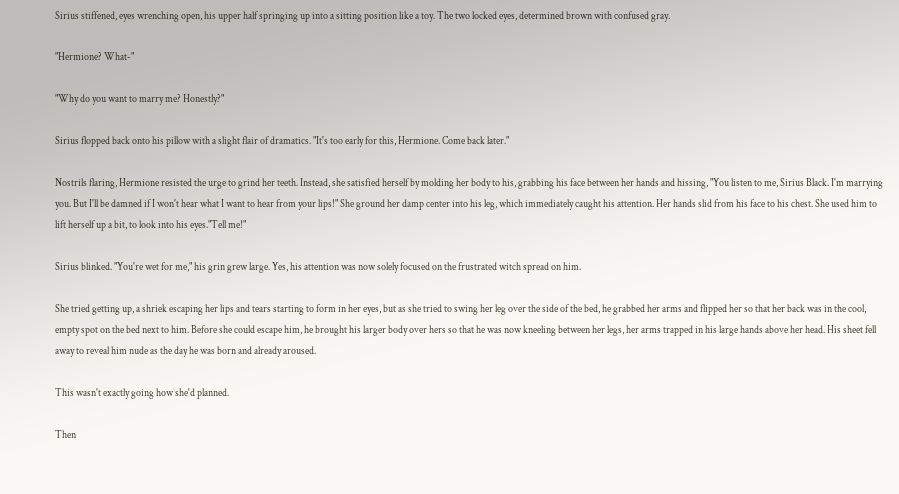Sirius stiffened, eyes wrenching open, his upper half springing up into a sitting position like a toy. The two locked eyes, determined brown with confused gray.

"Hermione? What-"

"Why do you want to marry me? Honestly?"

Sirius flopped back onto his pillow with a slight flair of dramatics. "It's too early for this, Hermione. Come back later."

Nostrils flaring, Hermione resisted the urge to grind her teeth. Instead, she satisfied herself by molding her body to his, grabbing his face between her hands and hissing, "You listen to me, Sirius Black. I'm marrying you. But I'll be damned if I won't hear what I want to hear from your lips!" She ground her damp center into his leg, which immediately caught his attention. Her hands slid from his face to his chest. She used him to lift herself up a bit, to look into his eyes."Tell me!"

Sirius blinked. "You're wet for me," his grin grew large. Yes, his attention was now solely focused on the frustrated witch spread on him.

She tried getting up, a shriek escaping her lips and tears starting to form in her eyes, but as she tried to swing her leg over the side of the bed, he grabbed her arms and flipped her so that her back was in the cool, empty spot on the bed next to him. Before she could escape him, he brought his larger body over hers so that he was now kneeling between her legs, her arms trapped in his large hands above her head. His sheet fell away to reveal him nude as the day he was born and already aroused.

This wasn't exactly going how she'd planned.

Then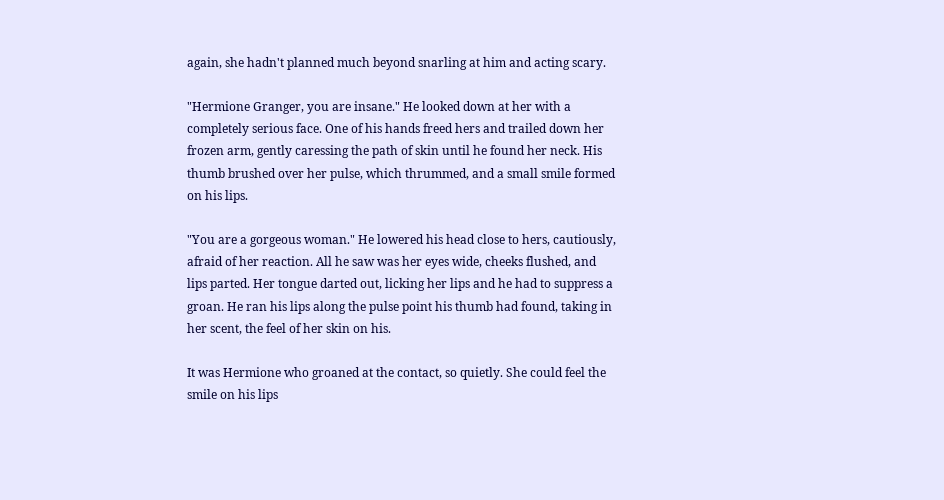again, she hadn't planned much beyond snarling at him and acting scary.

"Hermione Granger, you are insane." He looked down at her with a completely serious face. One of his hands freed hers and trailed down her frozen arm, gently caressing the path of skin until he found her neck. His thumb brushed over her pulse, which thrummed, and a small smile formed on his lips.

"You are a gorgeous woman." He lowered his head close to hers, cautiously, afraid of her reaction. All he saw was her eyes wide, cheeks flushed, and lips parted. Her tongue darted out, licking her lips and he had to suppress a groan. He ran his lips along the pulse point his thumb had found, taking in her scent, the feel of her skin on his.

It was Hermione who groaned at the contact, so quietly. She could feel the smile on his lips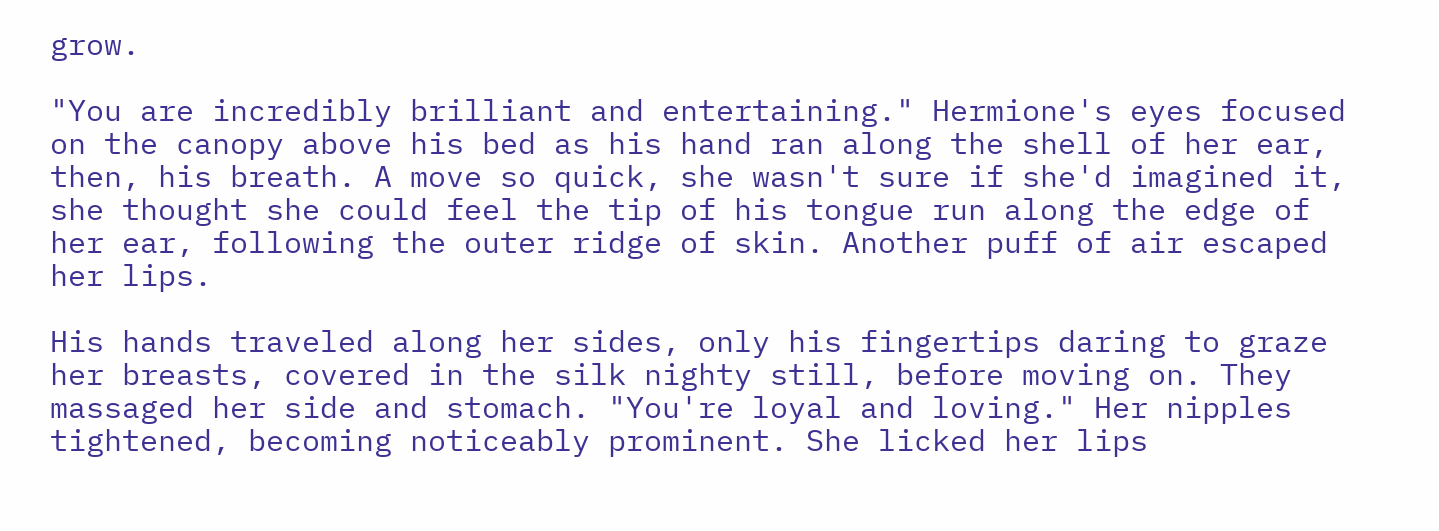grow.

"You are incredibly brilliant and entertaining." Hermione's eyes focused on the canopy above his bed as his hand ran along the shell of her ear, then, his breath. A move so quick, she wasn't sure if she'd imagined it, she thought she could feel the tip of his tongue run along the edge of her ear, following the outer ridge of skin. Another puff of air escaped her lips.

His hands traveled along her sides, only his fingertips daring to graze her breasts, covered in the silk nighty still, before moving on. They massaged her side and stomach. "You're loyal and loving." Her nipples tightened, becoming noticeably prominent. She licked her lips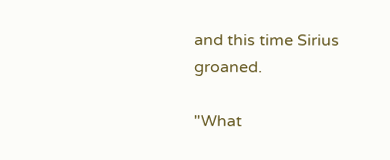and this time Sirius groaned.

"What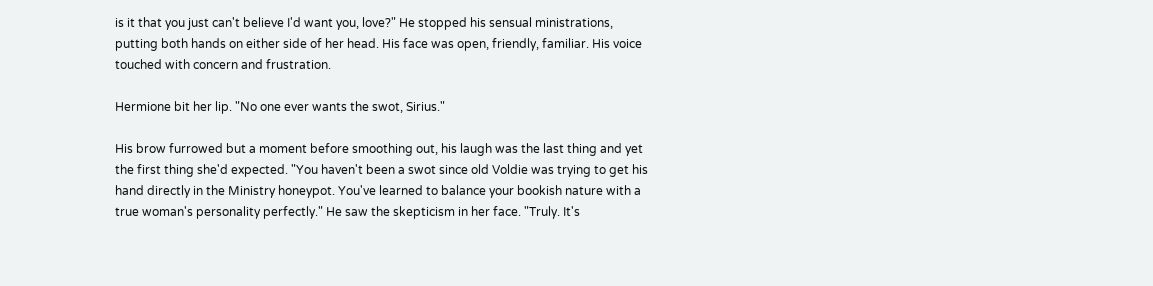is it that you just can't believe I'd want you, love?" He stopped his sensual ministrations, putting both hands on either side of her head. His face was open, friendly, familiar. His voice touched with concern and frustration.

Hermione bit her lip. "No one ever wants the swot, Sirius."

His brow furrowed but a moment before smoothing out, his laugh was the last thing and yet the first thing she'd expected. "You haven't been a swot since old Voldie was trying to get his hand directly in the Ministry honeypot. You've learned to balance your bookish nature with a true woman's personality perfectly." He saw the skepticism in her face. "Truly. It's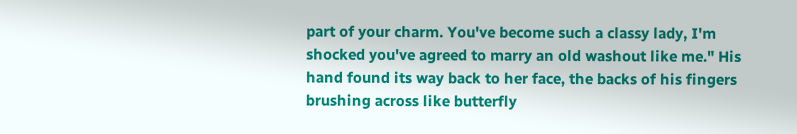part of your charm. You've become such a classy lady, I'm shocked you've agreed to marry an old washout like me." His hand found its way back to her face, the backs of his fingers brushing across like butterfly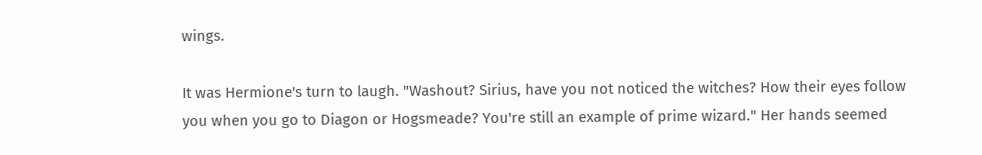wings.

It was Hermione's turn to laugh. "Washout? Sirius, have you not noticed the witches? How their eyes follow you when you go to Diagon or Hogsmeade? You're still an example of prime wizard." Her hands seemed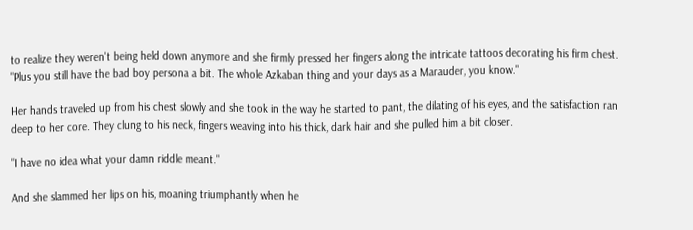to realize they weren't being held down anymore and she firmly pressed her fingers along the intricate tattoos decorating his firm chest. "Plus you still have the bad boy persona a bit. The whole Azkaban thing and your days as a Marauder, you know."

Her hands traveled up from his chest slowly and she took in the way he started to pant, the dilating of his eyes, and the satisfaction ran deep to her core. They clung to his neck, fingers weaving into his thick, dark hair and she pulled him a bit closer.

"I have no idea what your damn riddle meant."

And she slammed her lips on his, moaning triumphantly when he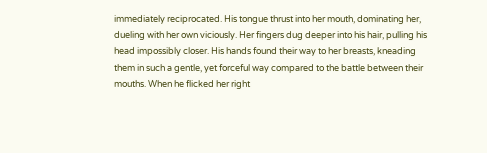immediately reciprocated. His tongue thrust into her mouth, dominating her, dueling with her own viciously. Her fingers dug deeper into his hair, pulling his head impossibly closer. His hands found their way to her breasts, kneading them in such a gentle, yet forceful way compared to the battle between their mouths. When he flicked her right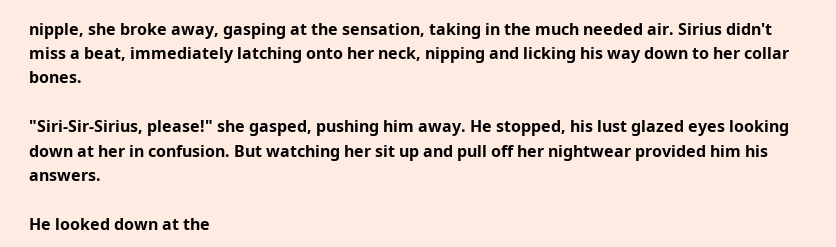nipple, she broke away, gasping at the sensation, taking in the much needed air. Sirius didn't miss a beat, immediately latching onto her neck, nipping and licking his way down to her collar bones.

"Siri-Sir-Sirius, please!" she gasped, pushing him away. He stopped, his lust glazed eyes looking down at her in confusion. But watching her sit up and pull off her nightwear provided him his answers.

He looked down at the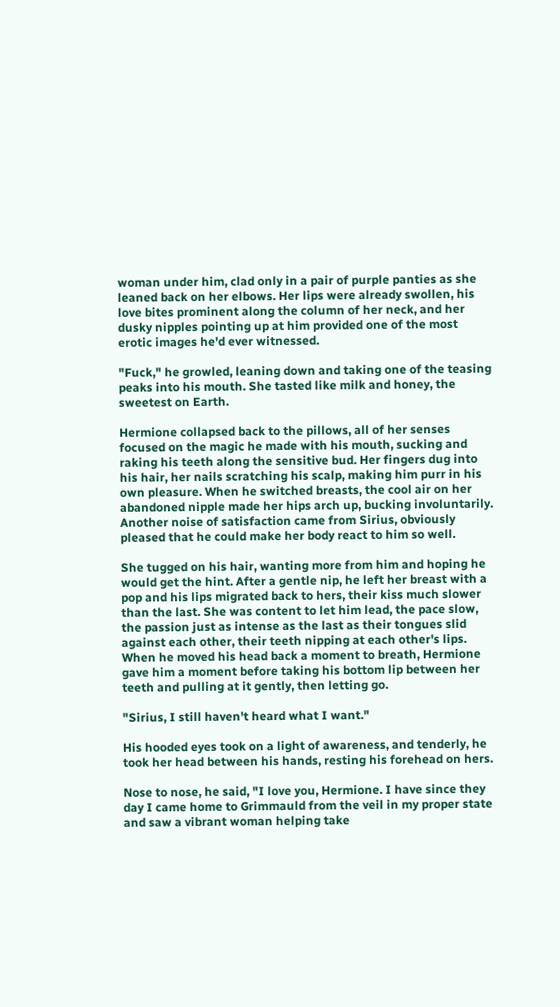woman under him, clad only in a pair of purple panties as she leaned back on her elbows. Her lips were already swollen, his love bites prominent along the column of her neck, and her dusky nipples pointing up at him provided one of the most erotic images he'd ever witnessed.

"Fuck," he growled, leaning down and taking one of the teasing peaks into his mouth. She tasted like milk and honey, the sweetest on Earth.

Hermione collapsed back to the pillows, all of her senses focused on the magic he made with his mouth, sucking and raking his teeth along the sensitive bud. Her fingers dug into his hair, her nails scratching his scalp, making him purr in his own pleasure. When he switched breasts, the cool air on her abandoned nipple made her hips arch up, bucking involuntarily. Another noise of satisfaction came from Sirius, obviously pleased that he could make her body react to him so well.

She tugged on his hair, wanting more from him and hoping he would get the hint. After a gentle nip, he left her breast with a pop and his lips migrated back to hers, their kiss much slower than the last. She was content to let him lead, the pace slow, the passion just as intense as the last as their tongues slid against each other, their teeth nipping at each other's lips. When he moved his head back a moment to breath, Hermione gave him a moment before taking his bottom lip between her teeth and pulling at it gently, then letting go.

"Sirius, I still haven't heard what I want."

His hooded eyes took on a light of awareness, and tenderly, he took her head between his hands, resting his forehead on hers.

Nose to nose, he said, "I love you, Hermione. I have since they day I came home to Grimmauld from the veil in my proper state and saw a vibrant woman helping take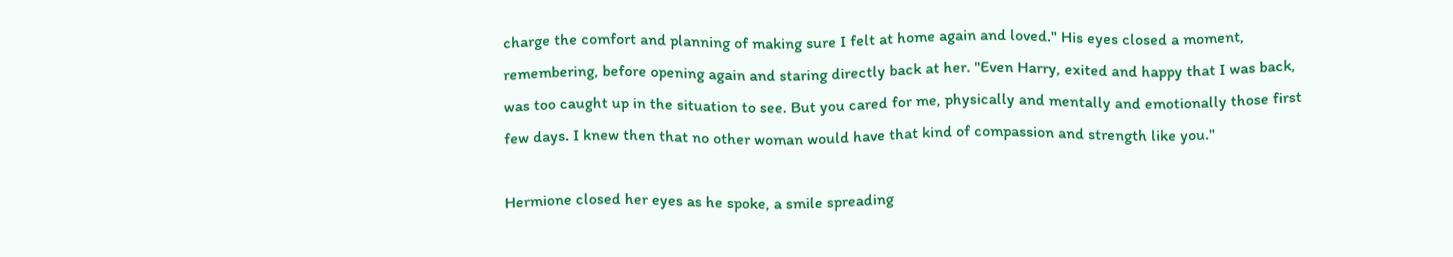charge the comfort and planning of making sure I felt at home again and loved." His eyes closed a moment, remembering, before opening again and staring directly back at her. "Even Harry, exited and happy that I was back, was too caught up in the situation to see. But you cared for me, physically and mentally and emotionally those first few days. I knew then that no other woman would have that kind of compassion and strength like you."

Hermione closed her eyes as he spoke, a smile spreading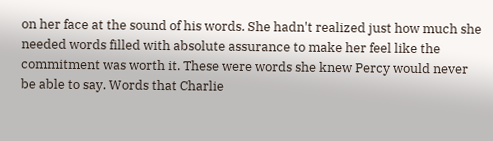on her face at the sound of his words. She hadn't realized just how much she needed words filled with absolute assurance to make her feel like the commitment was worth it. These were words she knew Percy would never be able to say. Words that Charlie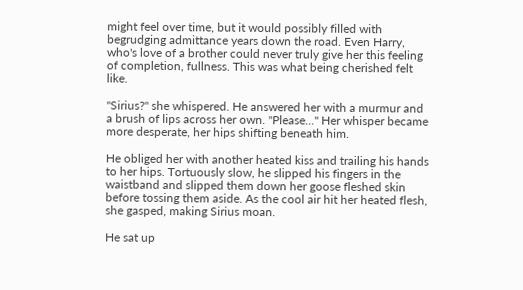might feel over time, but it would possibly filled with begrudging admittance years down the road. Even Harry, who's love of a brother could never truly give her this feeling of completion, fullness. This was what being cherished felt like.

"Sirius?" she whispered. He answered her with a murmur and a brush of lips across her own. "Please..." Her whisper became more desperate, her hips shifting beneath him.

He obliged her with another heated kiss and trailing his hands to her hips. Tortuously slow, he slipped his fingers in the waistband and slipped them down her goose fleshed skin before tossing them aside. As the cool air hit her heated flesh, she gasped, making Sirius moan.

He sat up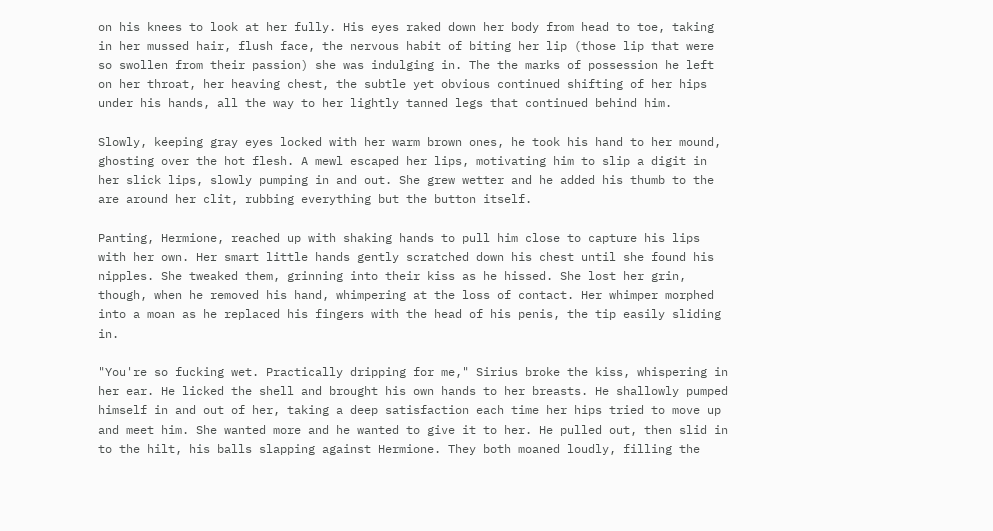on his knees to look at her fully. His eyes raked down her body from head to toe, taking in her mussed hair, flush face, the nervous habit of biting her lip (those lip that were so swollen from their passion) she was indulging in. The the marks of possession he left on her throat, her heaving chest, the subtle yet obvious continued shifting of her hips under his hands, all the way to her lightly tanned legs that continued behind him.

Slowly, keeping gray eyes locked with her warm brown ones, he took his hand to her mound, ghosting over the hot flesh. A mewl escaped her lips, motivating him to slip a digit in her slick lips, slowly pumping in and out. She grew wetter and he added his thumb to the are around her clit, rubbing everything but the button itself.

Panting, Hermione, reached up with shaking hands to pull him close to capture his lips with her own. Her smart little hands gently scratched down his chest until she found his nipples. She tweaked them, grinning into their kiss as he hissed. She lost her grin, though, when he removed his hand, whimpering at the loss of contact. Her whimper morphed into a moan as he replaced his fingers with the head of his penis, the tip easily sliding in.

"You're so fucking wet. Practically dripping for me," Sirius broke the kiss, whispering in her ear. He licked the shell and brought his own hands to her breasts. He shallowly pumped himself in and out of her, taking a deep satisfaction each time her hips tried to move up and meet him. She wanted more and he wanted to give it to her. He pulled out, then slid in to the hilt, his balls slapping against Hermione. They both moaned loudly, filling the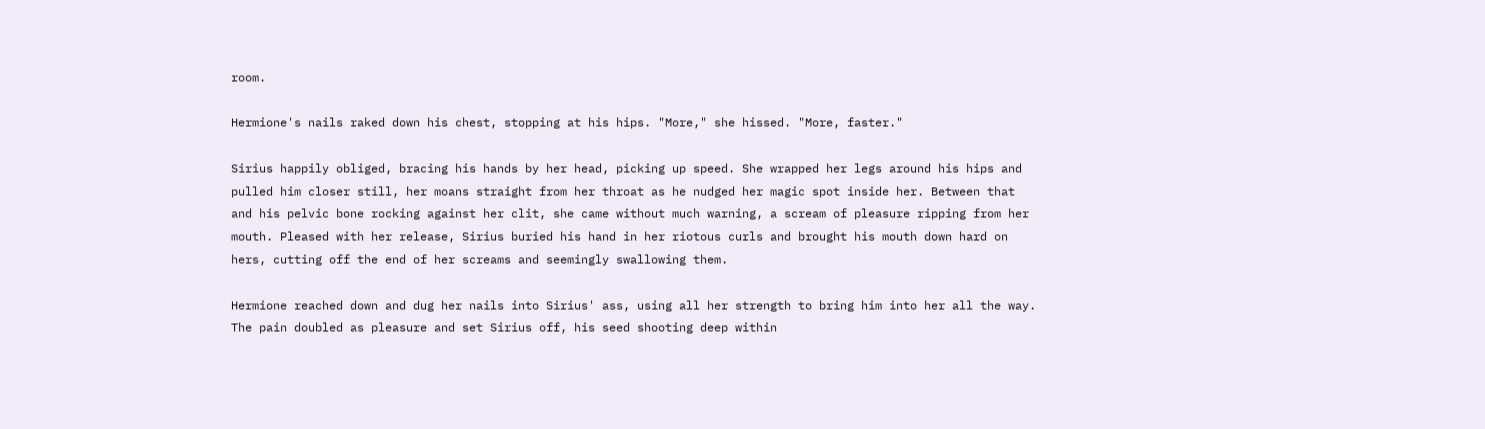room.

Hermione's nails raked down his chest, stopping at his hips. "More," she hissed. "More, faster."

Sirius happily obliged, bracing his hands by her head, picking up speed. She wrapped her legs around his hips and pulled him closer still, her moans straight from her throat as he nudged her magic spot inside her. Between that and his pelvic bone rocking against her clit, she came without much warning, a scream of pleasure ripping from her mouth. Pleased with her release, Sirius buried his hand in her riotous curls and brought his mouth down hard on hers, cutting off the end of her screams and seemingly swallowing them.

Hermione reached down and dug her nails into Sirius' ass, using all her strength to bring him into her all the way. The pain doubled as pleasure and set Sirius off, his seed shooting deep within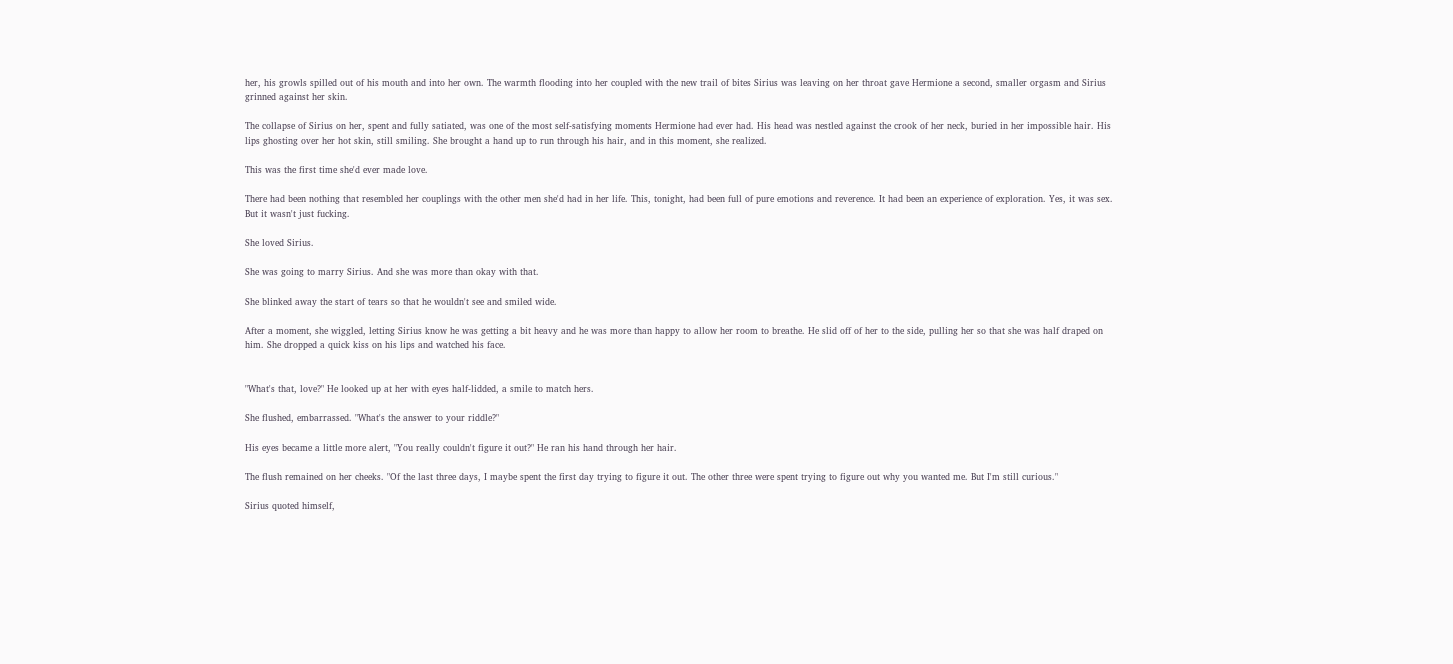her, his growls spilled out of his mouth and into her own. The warmth flooding into her coupled with the new trail of bites Sirius was leaving on her throat gave Hermione a second, smaller orgasm and Sirius grinned against her skin.

The collapse of Sirius on her, spent and fully satiated, was one of the most self-satisfying moments Hermione had ever had. His head was nestled against the crook of her neck, buried in her impossible hair. His lips ghosting over her hot skin, still smiling. She brought a hand up to run through his hair, and in this moment, she realized.

This was the first time she'd ever made love.

There had been nothing that resembled her couplings with the other men she'd had in her life. This, tonight, had been full of pure emotions and reverence. It had been an experience of exploration. Yes, it was sex. But it wasn't just fucking.

She loved Sirius.

She was going to marry Sirius. And she was more than okay with that.

She blinked away the start of tears so that he wouldn't see and smiled wide.

After a moment, she wiggled, letting Sirius know he was getting a bit heavy and he was more than happy to allow her room to breathe. He slid off of her to the side, pulling her so that she was half draped on him. She dropped a quick kiss on his lips and watched his face.


"What's that, love?" He looked up at her with eyes half-lidded, a smile to match hers.

She flushed, embarrassed. "What's the answer to your riddle?"

His eyes became a little more alert, "You really couldn't figure it out?" He ran his hand through her hair.

The flush remained on her cheeks. "Of the last three days, I maybe spent the first day trying to figure it out. The other three were spent trying to figure out why you wanted me. But I'm still curious."

Sirius quoted himself,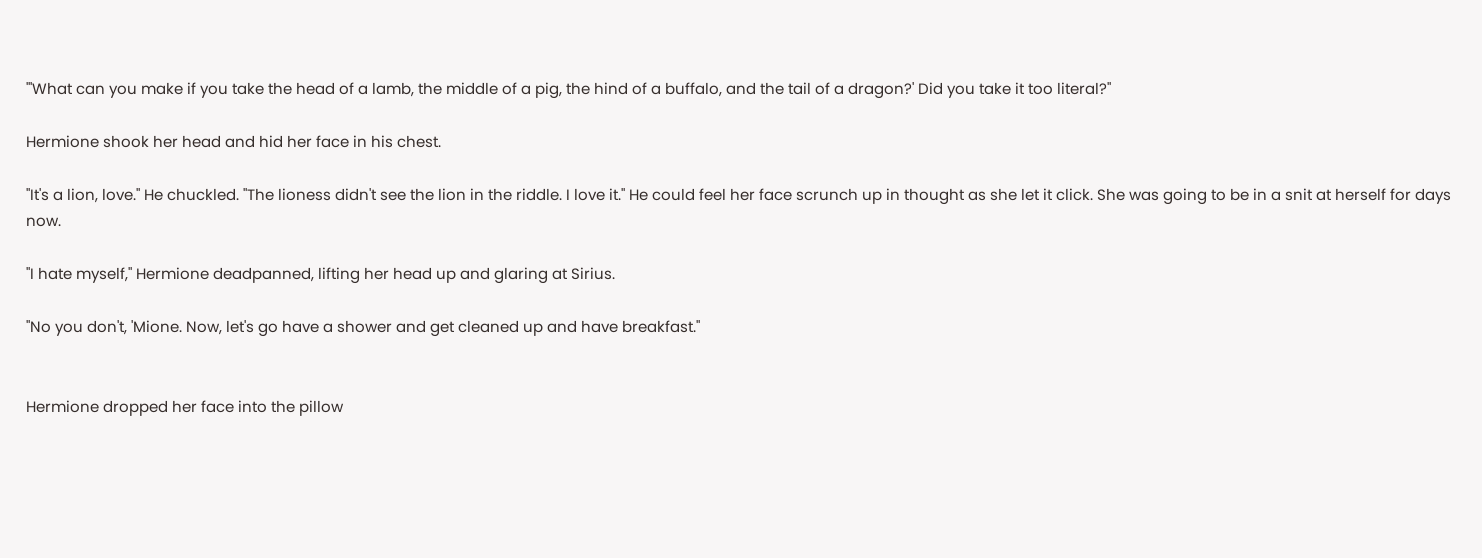"'What can you make if you take the head of a lamb, the middle of a pig, the hind of a buffalo, and the tail of a dragon?' Did you take it too literal?"

Hermione shook her head and hid her face in his chest.

"It's a lion, love." He chuckled. "The lioness didn't see the lion in the riddle. I love it." He could feel her face scrunch up in thought as she let it click. She was going to be in a snit at herself for days now.

"I hate myself," Hermione deadpanned, lifting her head up and glaring at Sirius.

"No you don't, 'Mione. Now, let's go have a shower and get cleaned up and have breakfast."


Hermione dropped her face into the pillow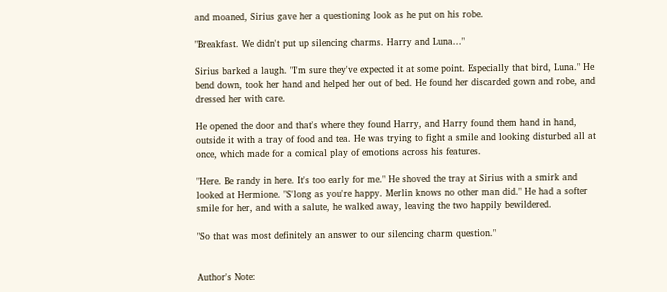and moaned, Sirius gave her a questioning look as he put on his robe.

"Breakfast. We didn't put up silencing charms. Harry and Luna..."

Sirius barked a laugh. "I'm sure they've expected it at some point. Especially that bird, Luna." He bend down, took her hand and helped her out of bed. He found her discarded gown and robe, and dressed her with care.

He opened the door and that's where they found Harry, and Harry found them hand in hand, outside it with a tray of food and tea. He was trying to fight a smile and looking disturbed all at once, which made for a comical play of emotions across his features.

"Here. Be randy in here. It's too early for me." He shoved the tray at Sirius with a smirk and looked at Hermione. "S'long as you're happy. Merlin knows no other man did." He had a softer smile for her, and with a salute, he walked away, leaving the two happily bewildered.

"So that was most definitely an answer to our silencing charm question."


Author's Note: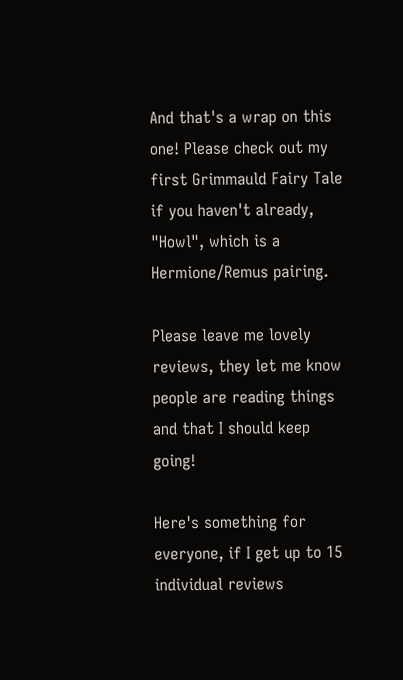And that's a wrap on this one! Please check out my first Grimmauld Fairy Tale if you haven't already, "Howl", which is a Hermione/Remus pairing.

Please leave me lovely reviews, they let me know people are reading things and that I should keep going!

Here's something for everyone, if I get up to 15 individual reviews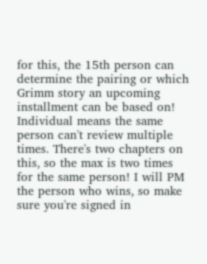for this, the 15th person can determine the pairing or which Grimm story an upcoming installment can be based on! Individual means the same person can't review multiple times. There's two chapters on this, so the max is two times for the same person! I will PM the person who wins, so make sure you're signed in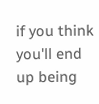if you think you'll end up being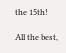the 15th!

All the best,